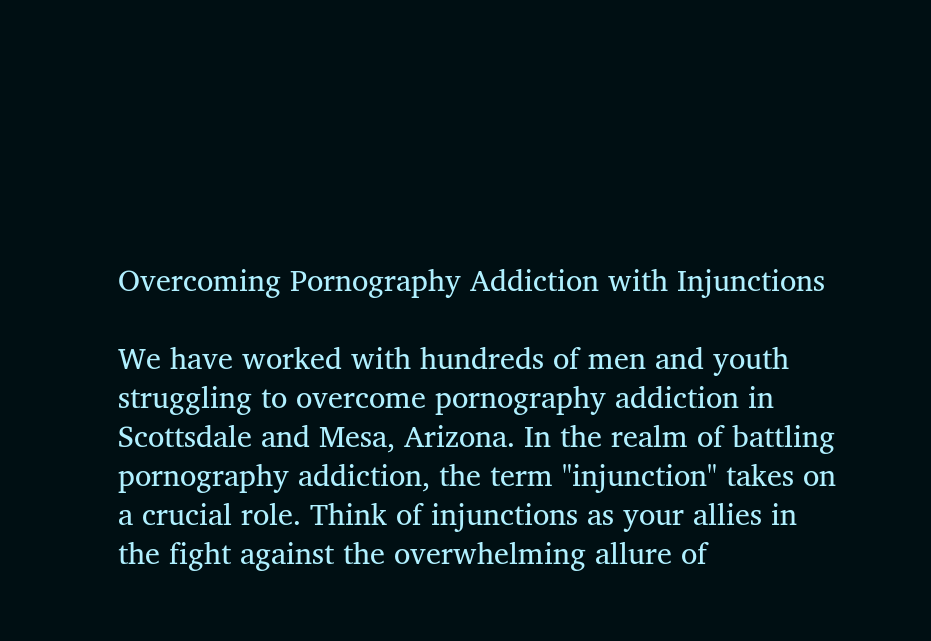Overcoming Pornography Addiction with Injunctions

We have worked with hundreds of men and youth struggling to overcome pornography addiction in Scottsdale and Mesa, Arizona. In the realm of battling pornography addiction, the term "injunction" takes on a crucial role. Think of injunctions as your allies in the fight against the overwhelming allure of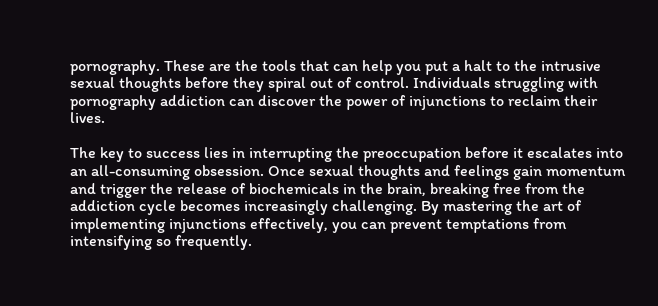pornography. These are the tools that can help you put a halt to the intrusive sexual thoughts before they spiral out of control. Individuals struggling with pornography addiction can discover the power of injunctions to reclaim their lives.

The key to success lies in interrupting the preoccupation before it escalates into an all-consuming obsession. Once sexual thoughts and feelings gain momentum and trigger the release of biochemicals in the brain, breaking free from the addiction cycle becomes increasingly challenging. By mastering the art of implementing injunctions effectively, you can prevent temptations from intensifying so frequently.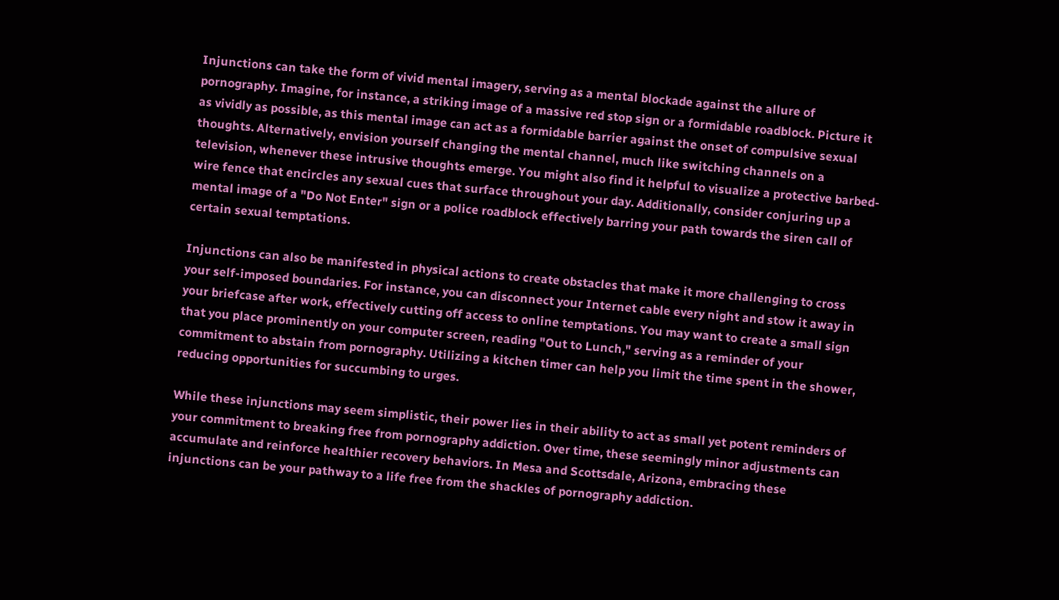Injunctions can take the form of vivid mental imagery, serving as a mental blockade against the allure of pornography. Imagine, for instance, a striking image of a massive red stop sign or a formidable roadblock. Picture it as vividly as possible, as this mental image can act as a formidable barrier against the onset of compulsive sexual thoughts. Alternatively, envision yourself changing the mental channel, much like switching channels on a television, whenever these intrusive thoughts emerge. You might also find it helpful to visualize a protective barbed-wire fence that encircles any sexual cues that surface throughout your day. Additionally, consider conjuring up a mental image of a "Do Not Enter" sign or a police roadblock effectively barring your path towards the siren call of certain sexual temptations.

Injunctions can also be manifested in physical actions to create obstacles that make it more challenging to cross your self-imposed boundaries. For instance, you can disconnect your Internet cable every night and stow it away in your briefcase after work, effectively cutting off access to online temptations. You may want to create a small sign that you place prominently on your computer screen, reading "Out to Lunch," serving as a reminder of your commitment to abstain from pornography. Utilizing a kitchen timer can help you limit the time spent in the shower, reducing opportunities for succumbing to urges.

While these injunctions may seem simplistic, their power lies in their ability to act as small yet potent reminders of your commitment to breaking free from pornography addiction. Over time, these seemingly minor adjustments can accumulate and reinforce healthier recovery behaviors. In Mesa and Scottsdale, Arizona, embracing these injunctions can be your pathway to a life free from the shackles of pornography addiction.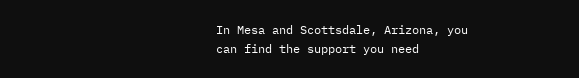In Mesa and Scottsdale, Arizona, you can find the support you need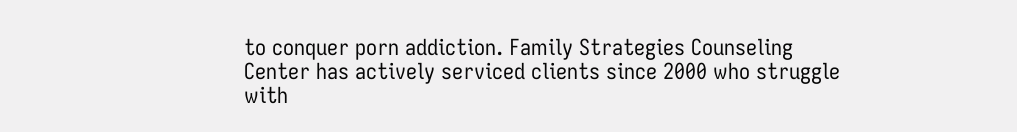to conquer porn addiction. Family Strategies Counseling Center has actively serviced clients since 2000 who struggle with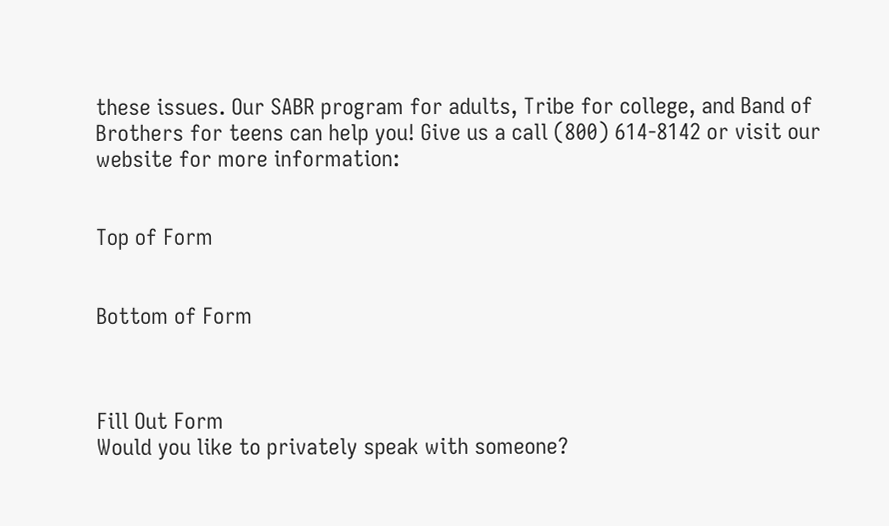these issues. Our SABR program for adults, Tribe for college, and Band of Brothers for teens can help you! Give us a call (800) 614-8142 or visit our website for more information:


Top of Form


Bottom of Form



Fill Out Form
Would you like to privately speak with someone?